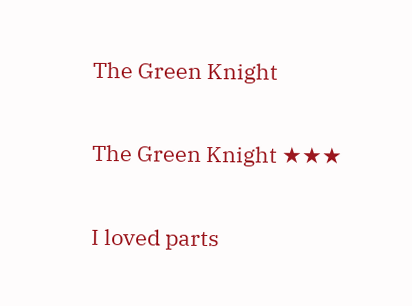The Green Knight

The Green Knight ★★★

I loved parts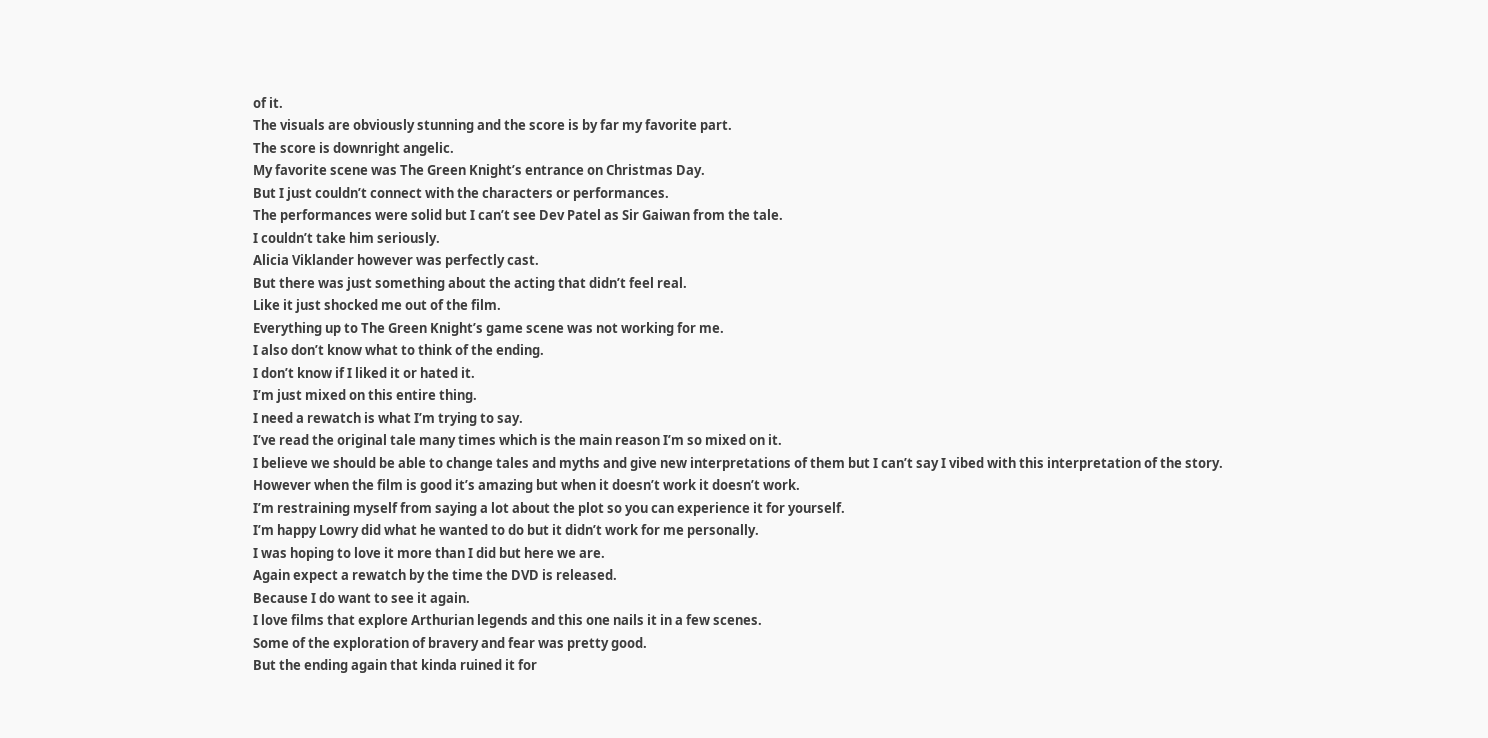of it.
The visuals are obviously stunning and the score is by far my favorite part.
The score is downright angelic.
My favorite scene was The Green Knight’s entrance on Christmas Day.
But I just couldn’t connect with the characters or performances.
The performances were solid but I can’t see Dev Patel as Sir Gaiwan from the tale.
I couldn’t take him seriously.
Alicia Viklander however was perfectly cast.
But there was just something about the acting that didn’t feel real.
Like it just shocked me out of the film.
Everything up to The Green Knight’s game scene was not working for me.
I also don’t know what to think of the ending.
I don’t know if I liked it or hated it.
I’m just mixed on this entire thing.
I need a rewatch is what I’m trying to say.
I’ve read the original tale many times which is the main reason I’m so mixed on it.
I believe we should be able to change tales and myths and give new interpretations of them but I can’t say I vibed with this interpretation of the story.
However when the film is good it’s amazing but when it doesn’t work it doesn’t work.
I’m restraining myself from saying a lot about the plot so you can experience it for yourself.
I’m happy Lowry did what he wanted to do but it didn’t work for me personally.
I was hoping to love it more than I did but here we are.
Again expect a rewatch by the time the DVD is released.
Because I do want to see it again.
I love films that explore Arthurian legends and this one nails it in a few scenes.
Some of the exploration of bravery and fear was pretty good.
But the ending again that kinda ruined it for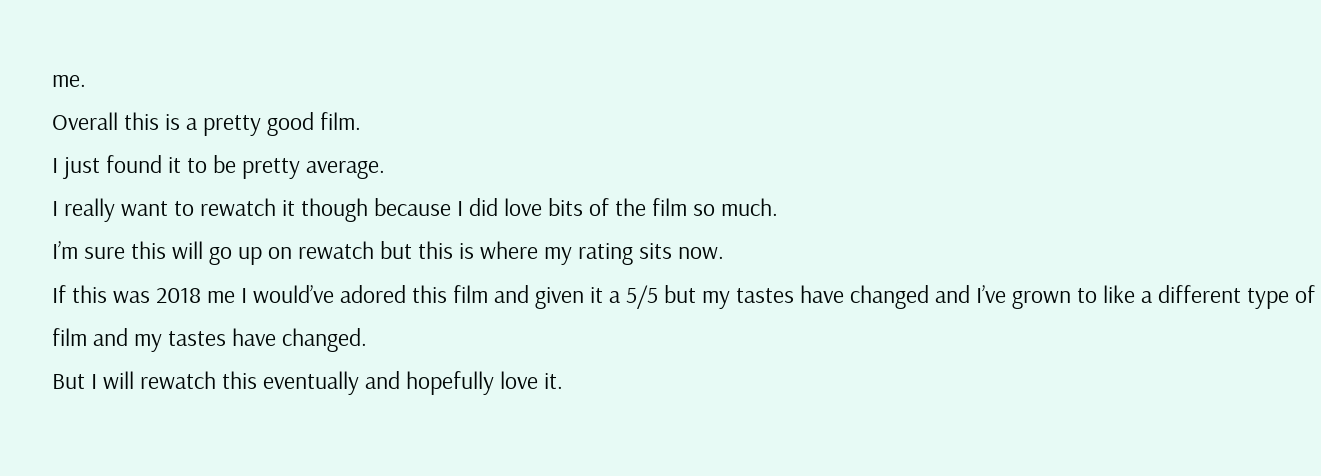me.
Overall this is a pretty good film.
I just found it to be pretty average.
I really want to rewatch it though because I did love bits of the film so much.
I’m sure this will go up on rewatch but this is where my rating sits now.
If this was 2018 me I would’ve adored this film and given it a 5/5 but my tastes have changed and I’ve grown to like a different type of film and my tastes have changed.
But I will rewatch this eventually and hopefully love it.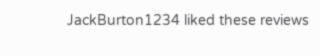JackBurton1234 liked these reviews